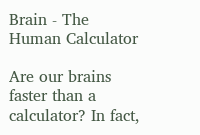Brain - The Human Calculator

Are our brains faster than a calculator? In fact,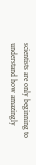scientists are only beginning to understand how amazingly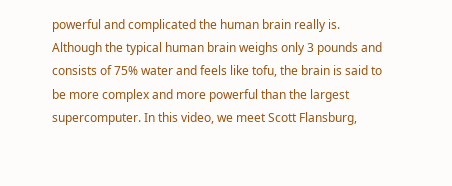powerful and complicated the human brain really is. Although the typical human brain weighs only 3 pounds and consists of 75% water and feels like tofu, the brain is said to be more complex and more powerful than the largest supercomputer. In this video, we meet Scott Flansburg,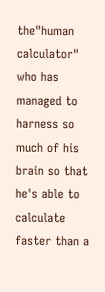the"human calculator" who has managed to harness so much of his brain so that he's able to calculate faster than a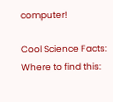computer!

Cool Science Facts:
Where to find this: